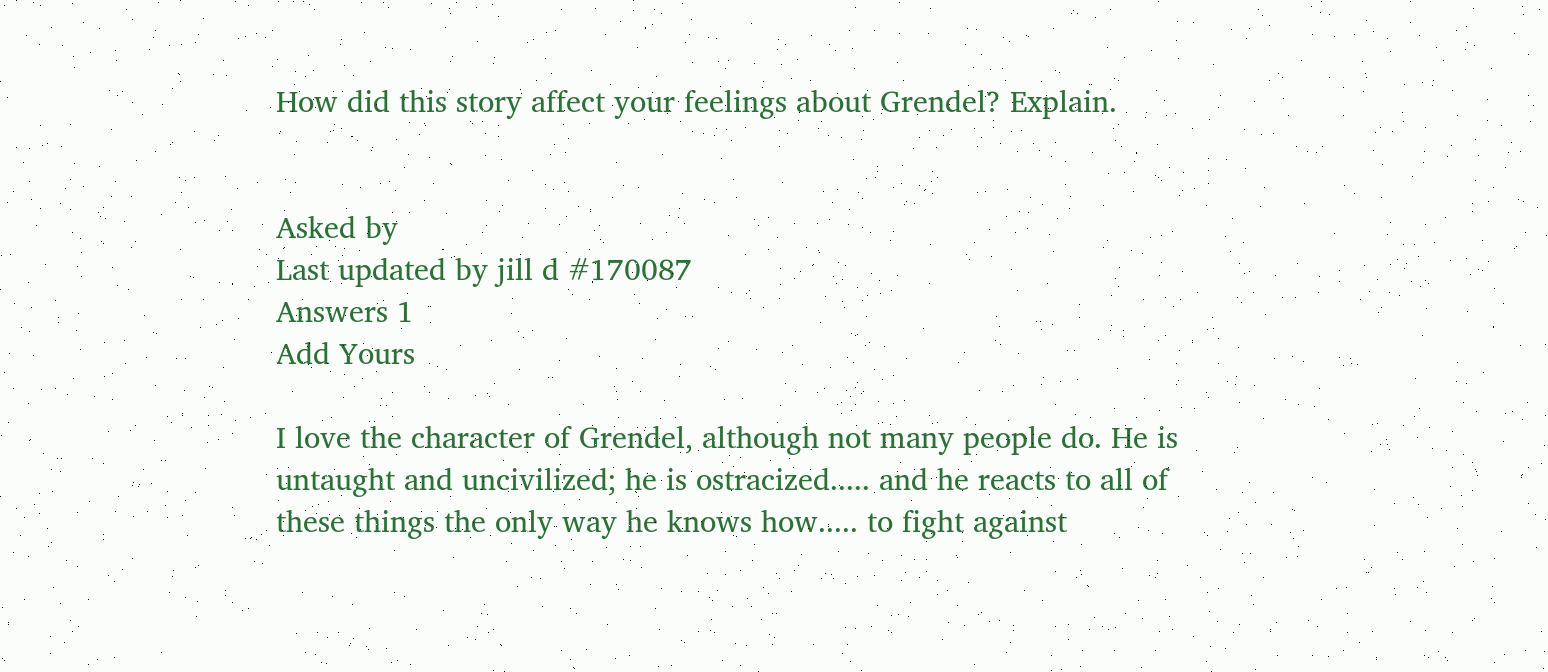How did this story affect your feelings about Grendel? Explain.


Asked by
Last updated by jill d #170087
Answers 1
Add Yours

I love the character of Grendel, although not many people do. He is untaught and uncivilized; he is ostracized..... and he reacts to all of these things the only way he knows how..... to fight against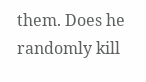them. Does he randomly kill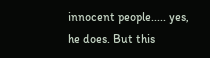innocent people..... yes, he does. But this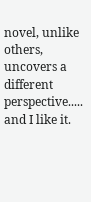novel, unlike others, uncovers a different perspective..... and I like it.